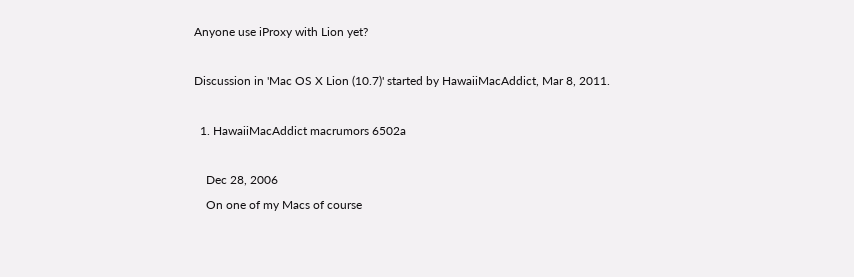Anyone use iProxy with Lion yet?

Discussion in 'Mac OS X Lion (10.7)' started by HawaiiMacAddict, Mar 8, 2011.

  1. HawaiiMacAddict macrumors 6502a

    Dec 28, 2006
    On one of my Macs of course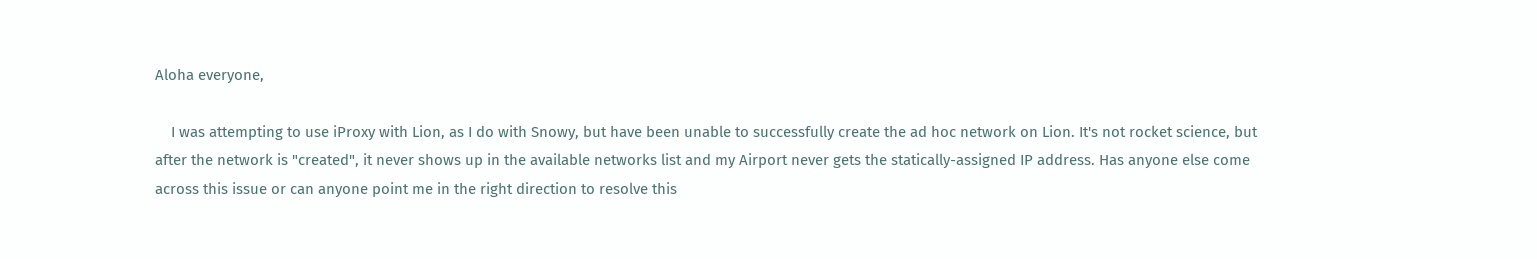Aloha everyone,

    I was attempting to use iProxy with Lion, as I do with Snowy, but have been unable to successfully create the ad hoc network on Lion. It's not rocket science, but after the network is "created", it never shows up in the available networks list and my Airport never gets the statically-assigned IP address. Has anyone else come across this issue or can anyone point me in the right direction to resolve this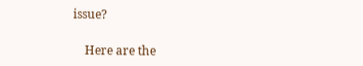issue?

    Here are the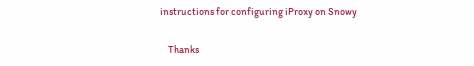instructions for configuring iProxy on Snowy

    Thanks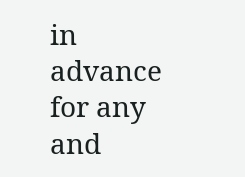in advance for any and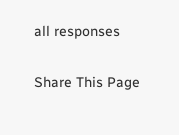all responses

Share This Page